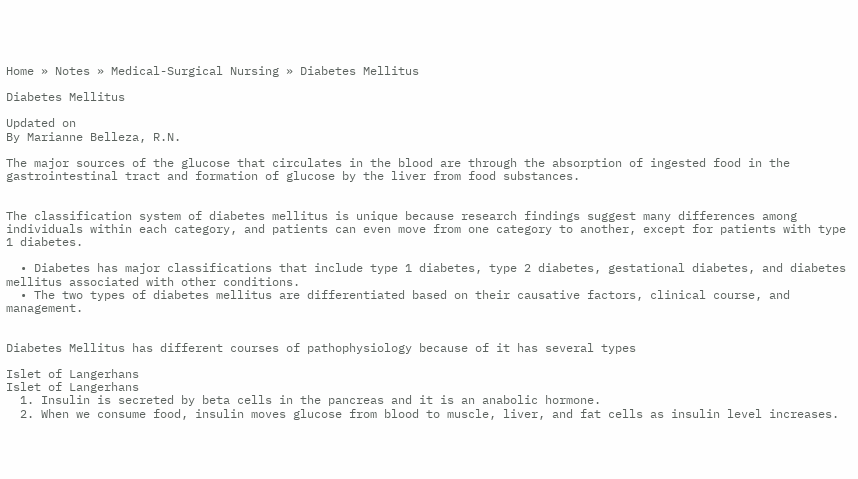Home » Notes » Medical-Surgical Nursing » Diabetes Mellitus

Diabetes Mellitus

Updated on
By Marianne Belleza, R.N.

The major sources of the glucose that circulates in the blood are through the absorption of ingested food in the gastrointestinal tract and formation of glucose by the liver from food substances.


The classification system of diabetes mellitus is unique because research findings suggest many differences among individuals within each category, and patients can even move from one category to another, except for patients with type 1 diabetes.

  • Diabetes has major classifications that include type 1 diabetes, type 2 diabetes, gestational diabetes, and diabetes mellitus associated with other conditions.
  • The two types of diabetes mellitus are differentiated based on their causative factors, clinical course, and management.


Diabetes Mellitus has different courses of pathophysiology because of it has several types

Islet of Langerhans
Islet of Langerhans
  1. Insulin is secreted by beta cells in the pancreas and it is an anabolic hormone.
  2. When we consume food, insulin moves glucose from blood to muscle, liver, and fat cells as insulin level increases.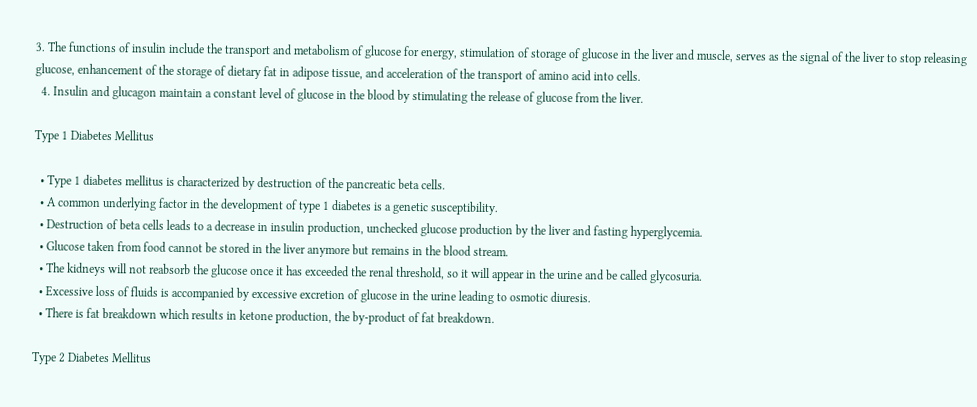3. The functions of insulin include the transport and metabolism of glucose for energy, stimulation of storage of glucose in the liver and muscle, serves as the signal of the liver to stop releasing glucose, enhancement of the storage of dietary fat in adipose tissue, and acceleration of the transport of amino acid into cells.
  4. Insulin and glucagon maintain a constant level of glucose in the blood by stimulating the release of glucose from the liver.

Type 1 Diabetes Mellitus

  • Type 1 diabetes mellitus is characterized by destruction of the pancreatic beta cells.
  • A common underlying factor in the development of type 1 diabetes is a genetic susceptibility.
  • Destruction of beta cells leads to a decrease in insulin production, unchecked glucose production by the liver and fasting hyperglycemia.
  • Glucose taken from food cannot be stored in the liver anymore but remains in the blood stream.
  • The kidneys will not reabsorb the glucose once it has exceeded the renal threshold, so it will appear in the urine and be called glycosuria.
  • Excessive loss of fluids is accompanied by excessive excretion of glucose in the urine leading to osmotic diuresis.
  • There is fat breakdown which results in ketone production, the by-product of fat breakdown.

Type 2 Diabetes Mellitus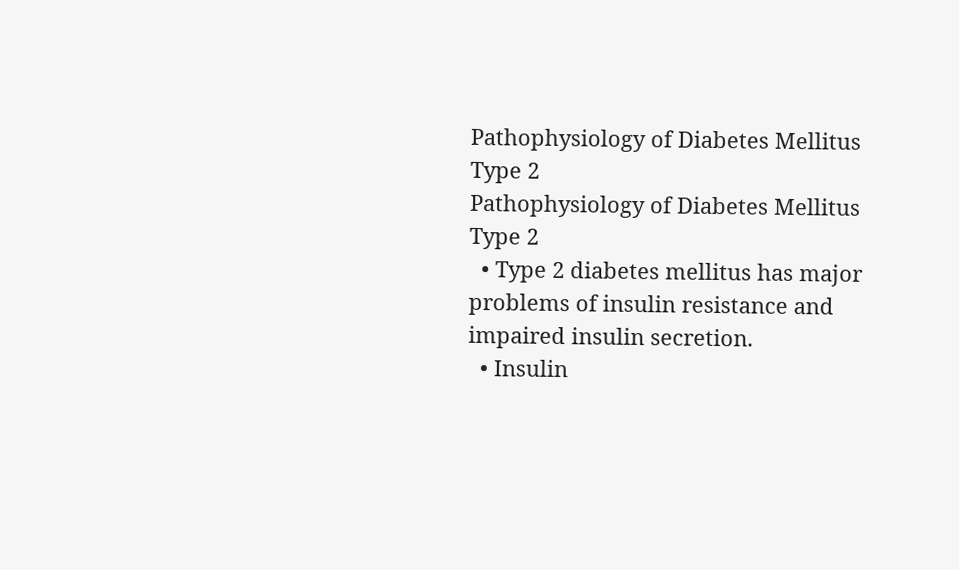Pathophysiology of Diabetes Mellitus Type 2
Pathophysiology of Diabetes Mellitus Type 2
  • Type 2 diabetes mellitus has major problems of insulin resistance and impaired insulin secretion.
  • Insulin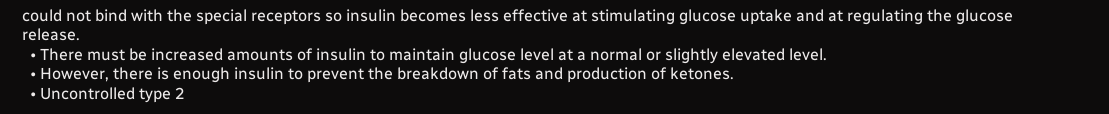could not bind with the special receptors so insulin becomes less effective at stimulating glucose uptake and at regulating the glucose release.
  • There must be increased amounts of insulin to maintain glucose level at a normal or slightly elevated level.
  • However, there is enough insulin to prevent the breakdown of fats and production of ketones.
  • Uncontrolled type 2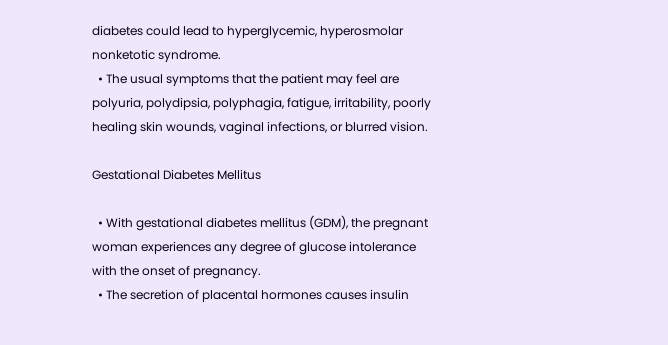diabetes could lead to hyperglycemic, hyperosmolar nonketotic syndrome.
  • The usual symptoms that the patient may feel are polyuria, polydipsia, polyphagia, fatigue, irritability, poorly healing skin wounds, vaginal infections, or blurred vision.

Gestational Diabetes Mellitus

  • With gestational diabetes mellitus (GDM), the pregnant woman experiences any degree of glucose intolerance with the onset of pregnancy.
  • The secretion of placental hormones causes insulin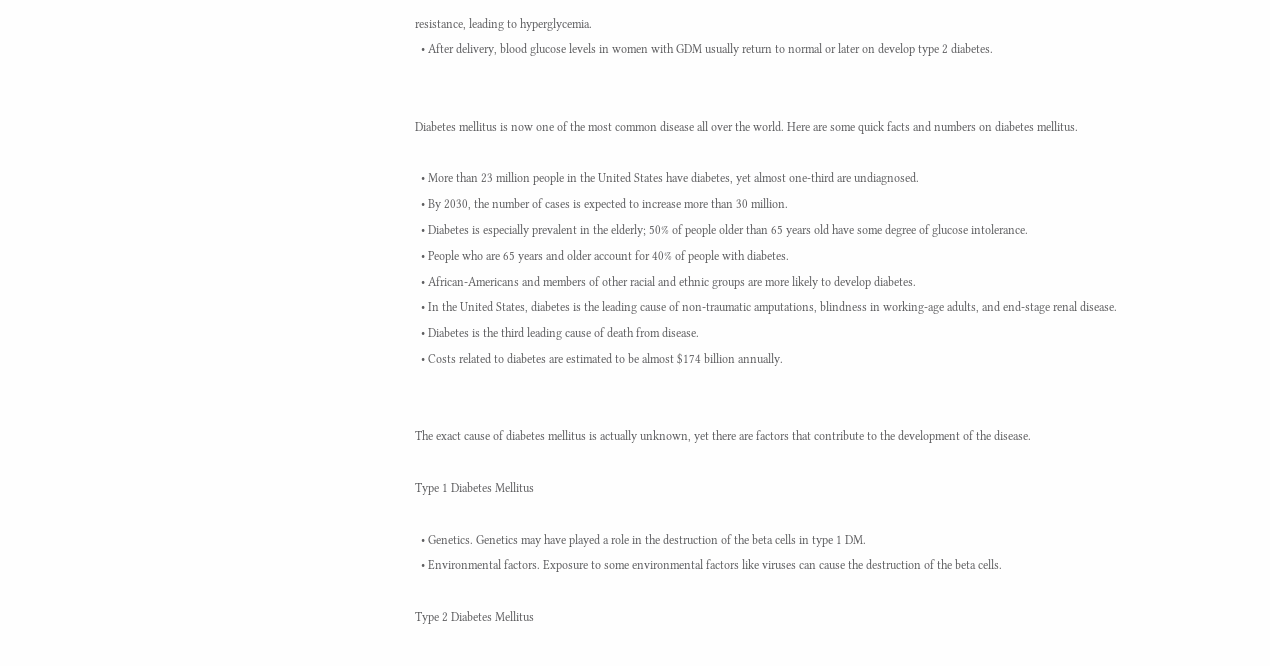resistance, leading to hyperglycemia.
  • After delivery, blood glucose levels in women with GDM usually return to normal or later on develop type 2 diabetes.


Diabetes mellitus is now one of the most common disease all over the world. Here are some quick facts and numbers on diabetes mellitus.

  • More than 23 million people in the United States have diabetes, yet almost one-third are undiagnosed.
  • By 2030, the number of cases is expected to increase more than 30 million.
  • Diabetes is especially prevalent in the elderly; 50% of people older than 65 years old have some degree of glucose intolerance.
  • People who are 65 years and older account for 40% of people with diabetes.
  • African-Americans and members of other racial and ethnic groups are more likely to develop diabetes.
  • In the United States, diabetes is the leading cause of non-traumatic amputations, blindness in working-age adults, and end-stage renal disease.
  • Diabetes is the third leading cause of death from disease.
  • Costs related to diabetes are estimated to be almost $174 billion annually.


The exact cause of diabetes mellitus is actually unknown, yet there are factors that contribute to the development of the disease.

Type 1 Diabetes Mellitus

  • Genetics. Genetics may have played a role in the destruction of the beta cells in type 1 DM.
  • Environmental factors. Exposure to some environmental factors like viruses can cause the destruction of the beta cells.

Type 2 Diabetes Mellitus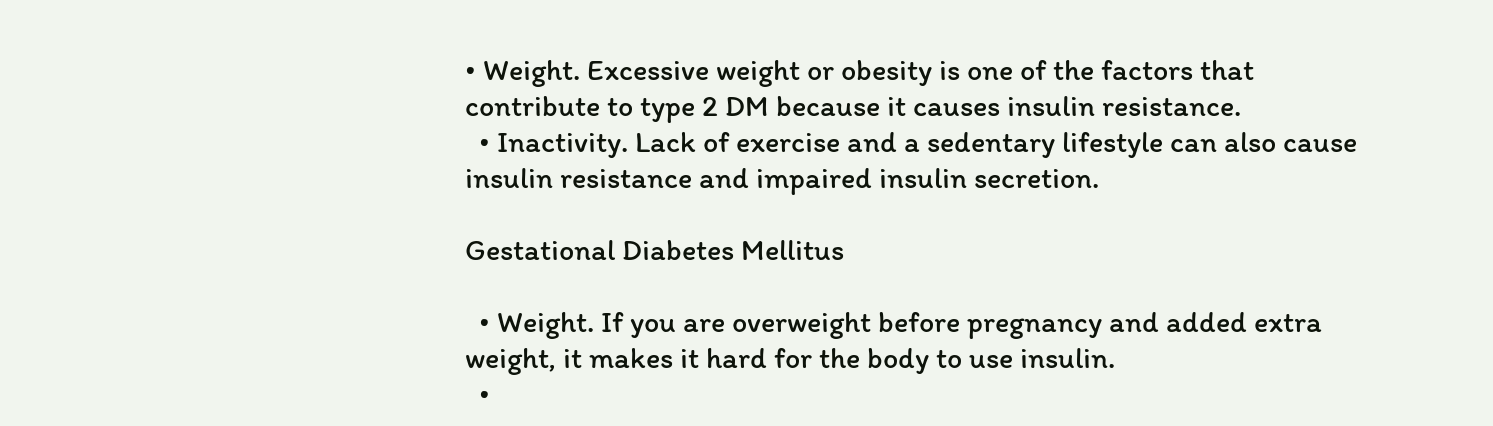• Weight. Excessive weight or obesity is one of the factors that contribute to type 2 DM because it causes insulin resistance.
  • Inactivity. Lack of exercise and a sedentary lifestyle can also cause insulin resistance and impaired insulin secretion.

Gestational Diabetes Mellitus

  • Weight. If you are overweight before pregnancy and added extra weight, it makes it hard for the body to use insulin.
  •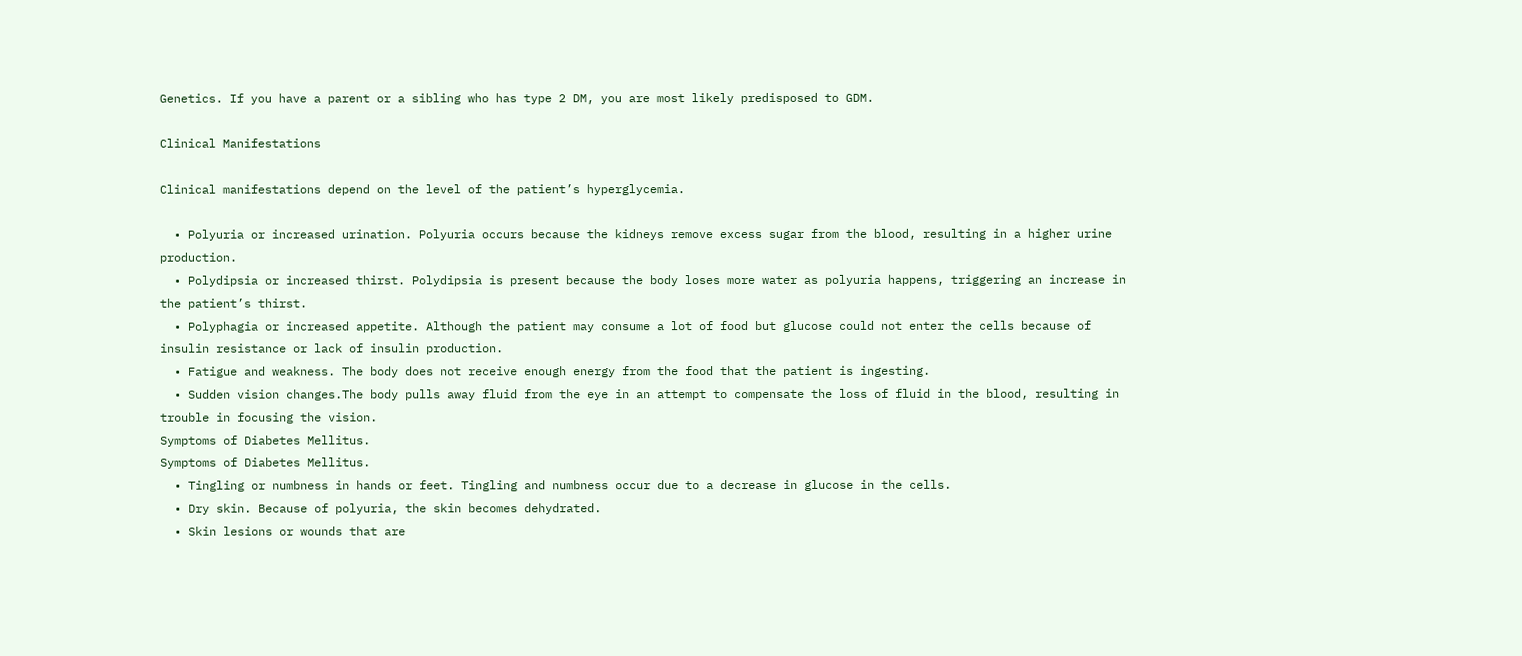Genetics. If you have a parent or a sibling who has type 2 DM, you are most likely predisposed to GDM.

Clinical Manifestations

Clinical manifestations depend on the level of the patient’s hyperglycemia.

  • Polyuria or increased urination. Polyuria occurs because the kidneys remove excess sugar from the blood, resulting in a higher urine production.
  • Polydipsia or increased thirst. Polydipsia is present because the body loses more water as polyuria happens, triggering an increase in the patient’s thirst.
  • Polyphagia or increased appetite. Although the patient may consume a lot of food but glucose could not enter the cells because of insulin resistance or lack of insulin production.
  • Fatigue and weakness. The body does not receive enough energy from the food that the patient is ingesting.
  • Sudden vision changes.The body pulls away fluid from the eye in an attempt to compensate the loss of fluid in the blood, resulting in trouble in focusing the vision.
Symptoms of Diabetes Mellitus.
Symptoms of Diabetes Mellitus.
  • Tingling or numbness in hands or feet. Tingling and numbness occur due to a decrease in glucose in the cells.
  • Dry skin. Because of polyuria, the skin becomes dehydrated.
  • Skin lesions or wounds that are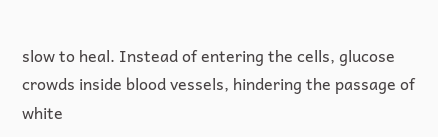slow to heal. Instead of entering the cells, glucose crowds inside blood vessels, hindering the passage of white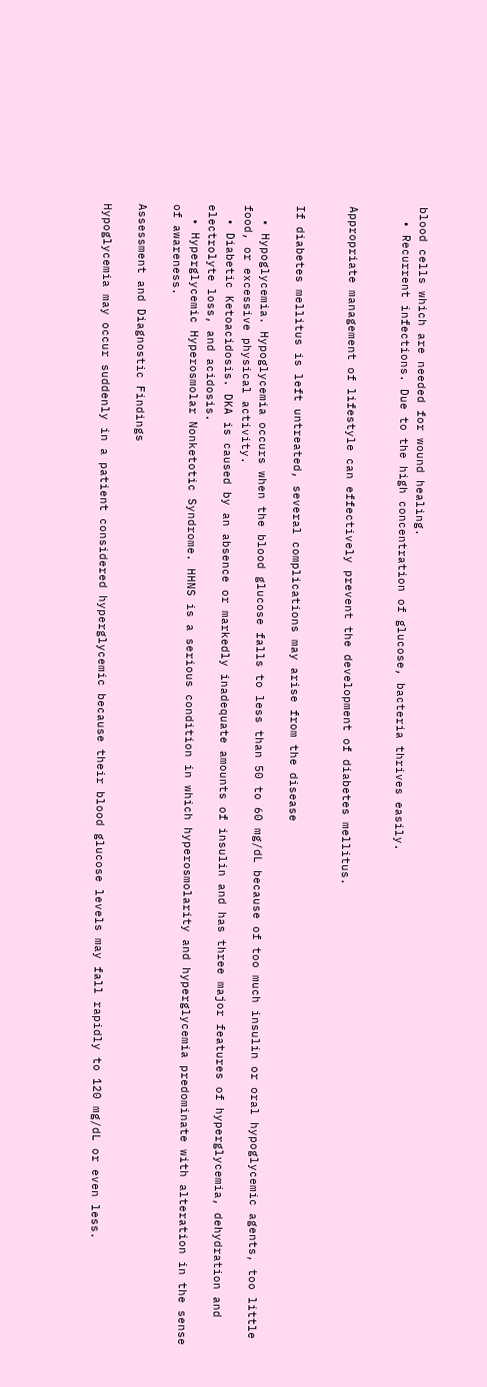blood cells which are needed for wound healing.
  • Recurrent infections. Due to the high concentration of glucose, bacteria thrives easily.


Appropriate management of lifestyle can effectively prevent the development of diabetes mellitus.


If diabetes mellitus is left untreated, several complications may arise from the disease

  • Hypoglycemia. Hypoglycemia occurs when the blood glucose falls to less than 50 to 60 mg/dL because of too much insulin or oral hypoglycemic agents, too little food, or excessive physical activity.
  • Diabetic Ketoacidosis. DKA is caused by an absence or markedly inadequate amounts of insulin and has three major features of hyperglycemia, dehydration and electrolyte loss, and acidosis.
  • Hyperglycemic Hyperosmolar Nonketotic Syndrome. HHNS is a serious condition in which hyperosmolarity and hyperglycemia predominate with alteration in the sense of awareness.

Assessment and Diagnostic Findings

Hypoglycemia may occur suddenly in a patient considered hyperglycemic because their blood glucose levels may fall rapidly to 120 mg/dL or even less.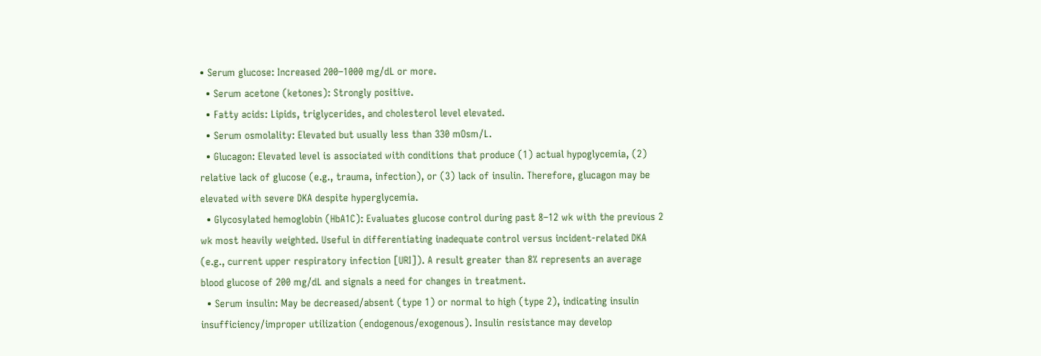• Serum glucose: Increased 200–1000 mg/dL or more.
  • Serum acetone (ketones): Strongly positive.
  • Fatty acids: Lipids, triglycerides, and cholesterol level elevated.
  • Serum osmolality: Elevated but usually less than 330 mOsm/L.
  • Glucagon: Elevated level is associated with conditions that produce (1) actual hypoglycemia, (2) relative lack of glucose (e.g., trauma, infection), or (3) lack of insulin. Therefore, glucagon may be elevated with severe DKA despite hyperglycemia.
  • Glycosylated hemoglobin (HbA1C): Evaluates glucose control during past 8–12 wk with the previous 2 wk most heavily weighted. Useful in differentiating inadequate control versus incident-related DKA (e.g., current upper respiratory infection [URI]). A result greater than 8% represents an average blood glucose of 200 mg/dL and signals a need for changes in treatment.
  • Serum insulin: May be decreased/absent (type 1) or normal to high (type 2), indicating insulin insufficiency/improper utilization (endogenous/exogenous). Insulin resistance may develop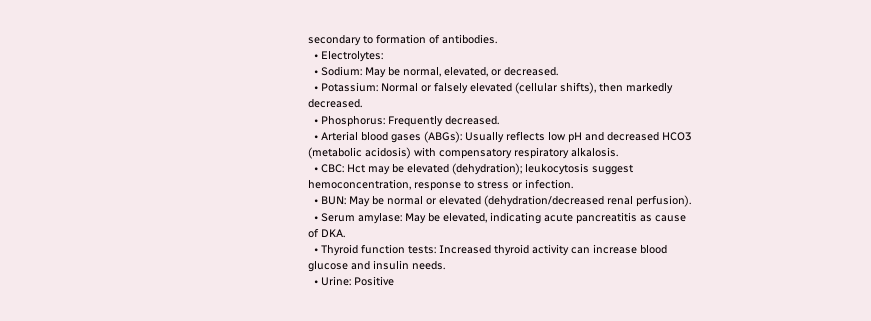secondary to formation of antibodies.
  • Electrolytes:
  • Sodium: May be normal, elevated, or decreased.
  • Potassium: Normal or falsely elevated (cellular shifts), then markedly decreased.
  • Phosphorus: Frequently decreased.
  • Arterial blood gases (ABGs): Usually reflects low pH and decreased HCO3 (metabolic acidosis) with compensatory respiratory alkalosis.
  • CBC: Hct may be elevated (dehydration); leukocytosis suggest hemoconcentration, response to stress or infection.
  • BUN: May be normal or elevated (dehydration/decreased renal perfusion).
  • Serum amylase: May be elevated, indicating acute pancreatitis as cause of DKA.
  • Thyroid function tests: Increased thyroid activity can increase blood glucose and insulin needs.
  • Urine: Positive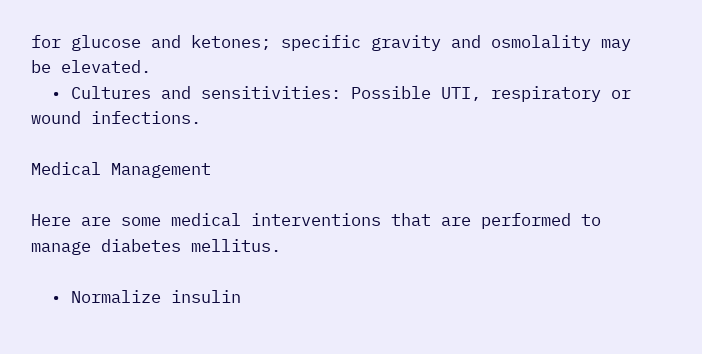for glucose and ketones; specific gravity and osmolality may be elevated.
  • Cultures and sensitivities: Possible UTI, respiratory or wound infections.

Medical Management

Here are some medical interventions that are performed to manage diabetes mellitus.

  • Normalize insulin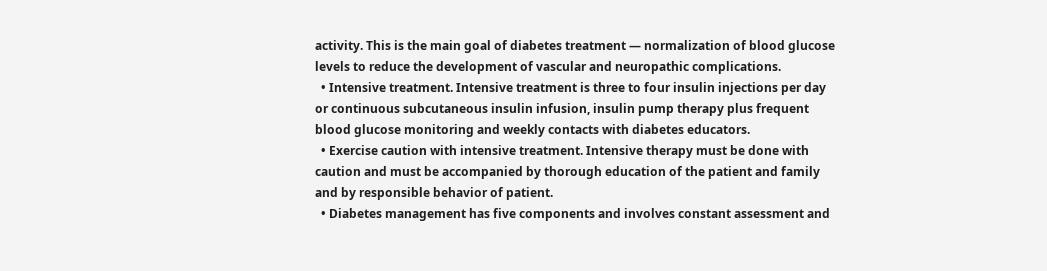activity. This is the main goal of diabetes treatment — normalization of blood glucose levels to reduce the development of vascular and neuropathic complications.
  • Intensive treatment. Intensive treatment is three to four insulin injections per day or continuous subcutaneous insulin infusion, insulin pump therapy plus frequent blood glucose monitoring and weekly contacts with diabetes educators.
  • Exercise caution with intensive treatment. Intensive therapy must be done with caution and must be accompanied by thorough education of the patient and family and by responsible behavior of patient.
  • Diabetes management has five components and involves constant assessment and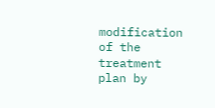modification of the treatment plan by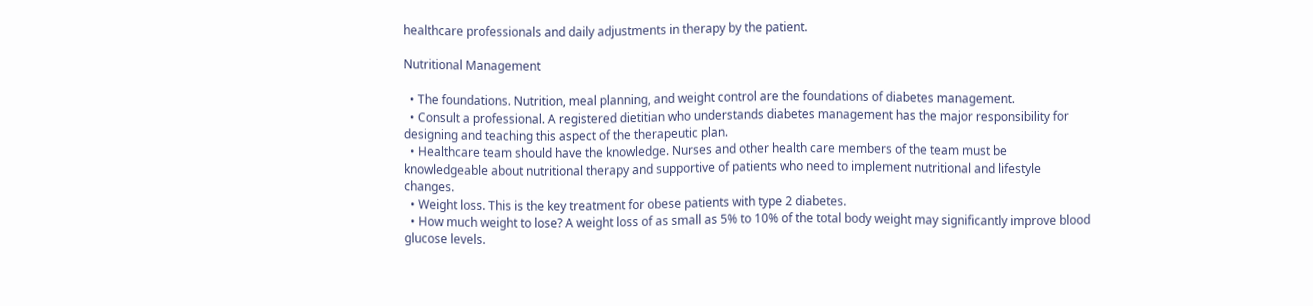healthcare professionals and daily adjustments in therapy by the patient.

Nutritional Management

  • The foundations. Nutrition, meal planning, and weight control are the foundations of diabetes management.
  • Consult a professional. A registered dietitian who understands diabetes management has the major responsibility for designing and teaching this aspect of the therapeutic plan.
  • Healthcare team should have the knowledge. Nurses and other health care members of the team must be knowledgeable about nutritional therapy and supportive of patients who need to implement nutritional and lifestyle changes.
  • Weight loss. This is the key treatment for obese patients with type 2 diabetes.
  • How much weight to lose? A weight loss of as small as 5% to 10% of the total body weight may significantly improve blood glucose levels.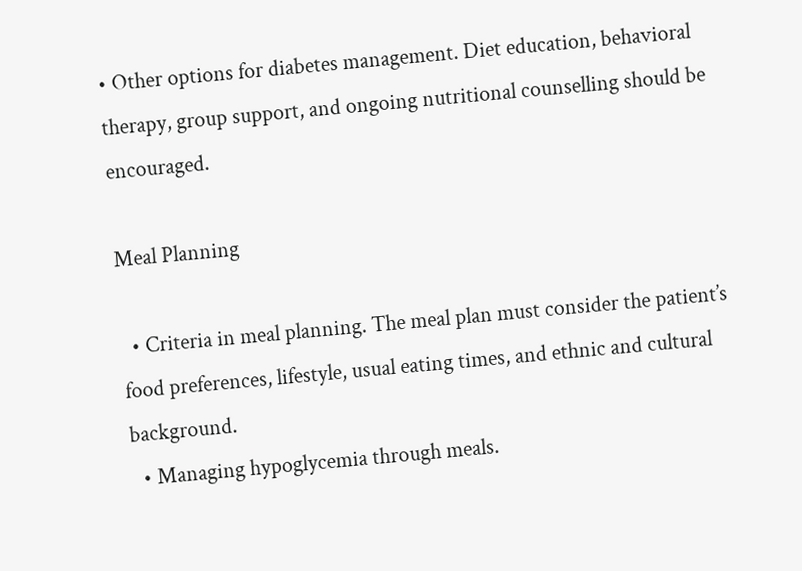• Other options for diabetes management. Diet education, behavioral therapy, group support, and ongoing nutritional counselling should be encouraged.

Meal Planning

  • Criteria in meal planning. The meal plan must consider the patient’s food preferences, lifestyle, usual eating times, and ethnic and cultural background.
  • Managing hypoglycemia through meals.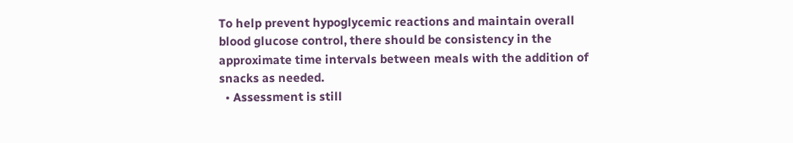To help prevent hypoglycemic reactions and maintain overall blood glucose control, there should be consistency in the approximate time intervals between meals with the addition of snacks as needed.
  • Assessment is still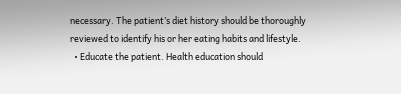necessary. The patient’s diet history should be thoroughly reviewed to identify his or her eating habits and lifestyle.
  • Educate the patient. Health education should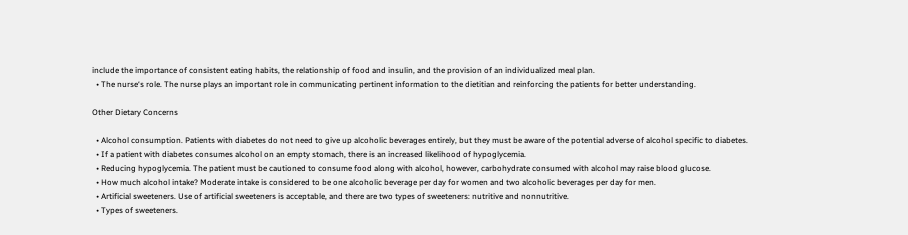include the importance of consistent eating habits, the relationship of food and insulin, and the provision of an individualized meal plan.
  • The nurse‘s role. The nurse plays an important role in communicating pertinent information to the dietitian and reinforcing the patients for better understanding.

Other Dietary Concerns

  • Alcohol consumption. Patients with diabetes do not need to give up alcoholic beverages entirely, but they must be aware of the potential adverse of alcohol specific to diabetes.
  • If a patient with diabetes consumes alcohol on an empty stomach, there is an increased likelihood of hypoglycemia.
  • Reducing hypoglycemia. The patient must be cautioned to consume food along with alcohol, however, carbohydrate consumed with alcohol may raise blood glucose.
  • How much alcohol intake? Moderate intake is considered to be one alcoholic beverage per day for women and two alcoholic beverages per day for men.
  • Artificial sweeteners. Use of artificial sweeteners is acceptable, and there are two types of sweeteners: nutritive and nonnutritive.
  • Types of sweeteners.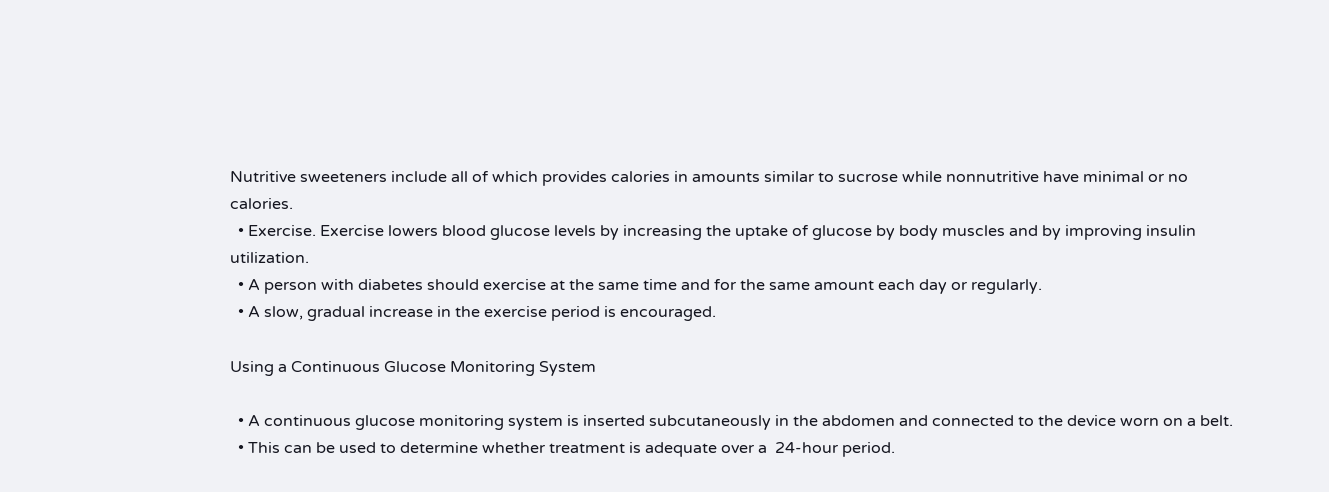Nutritive sweeteners include all of which provides calories in amounts similar to sucrose while nonnutritive have minimal or no calories.
  • Exercise. Exercise lowers blood glucose levels by increasing the uptake of glucose by body muscles and by improving insulin utilization.
  • A person with diabetes should exercise at the same time and for the same amount each day or regularly.
  • A slow, gradual increase in the exercise period is encouraged.

Using a Continuous Glucose Monitoring System

  • A continuous glucose monitoring system is inserted subcutaneously in the abdomen and connected to the device worn on a belt.
  • This can be used to determine whether treatment is adequate over a  24-hour period.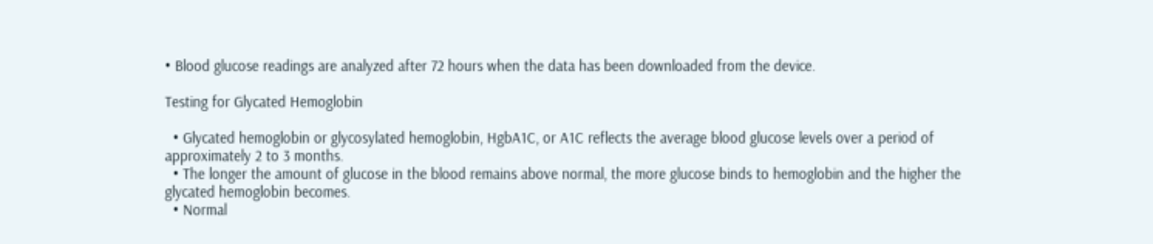• Blood glucose readings are analyzed after 72 hours when the data has been downloaded from the device.

Testing for Glycated Hemoglobin

  • Glycated hemoglobin or glycosylated hemoglobin, HgbA1C, or A1C reflects the average blood glucose levels over a period of approximately 2 to 3 months.
  • The longer the amount of glucose in the blood remains above normal, the more glucose binds to hemoglobin and the higher the glycated hemoglobin becomes.
  • Normal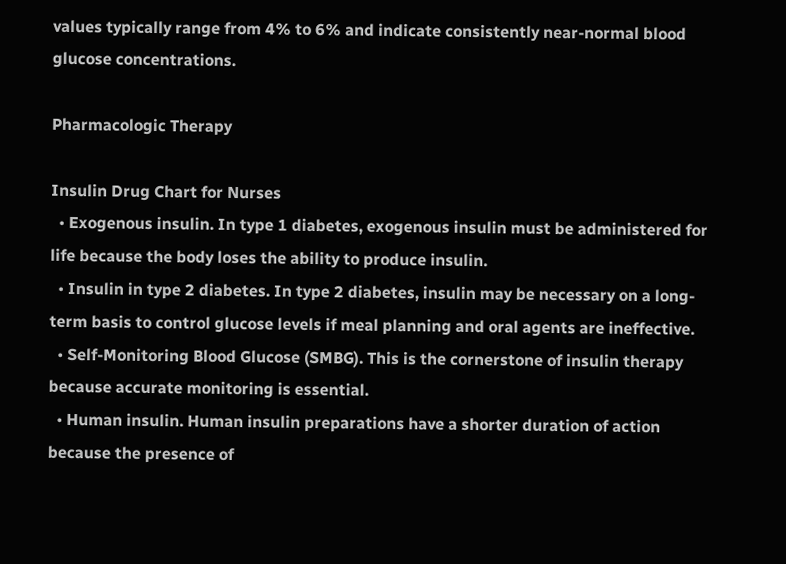values typically range from 4% to 6% and indicate consistently near-normal blood glucose concentrations.

Pharmacologic Therapy

Insulin Drug Chart for Nurses
  • Exogenous insulin. In type 1 diabetes, exogenous insulin must be administered for life because the body loses the ability to produce insulin.
  • Insulin in type 2 diabetes. In type 2 diabetes, insulin may be necessary on a long-term basis to control glucose levels if meal planning and oral agents are ineffective.
  • Self-Monitoring Blood Glucose (SMBG). This is the cornerstone of insulin therapy because accurate monitoring is essential.
  • Human insulin. Human insulin preparations have a shorter duration of action because the presence of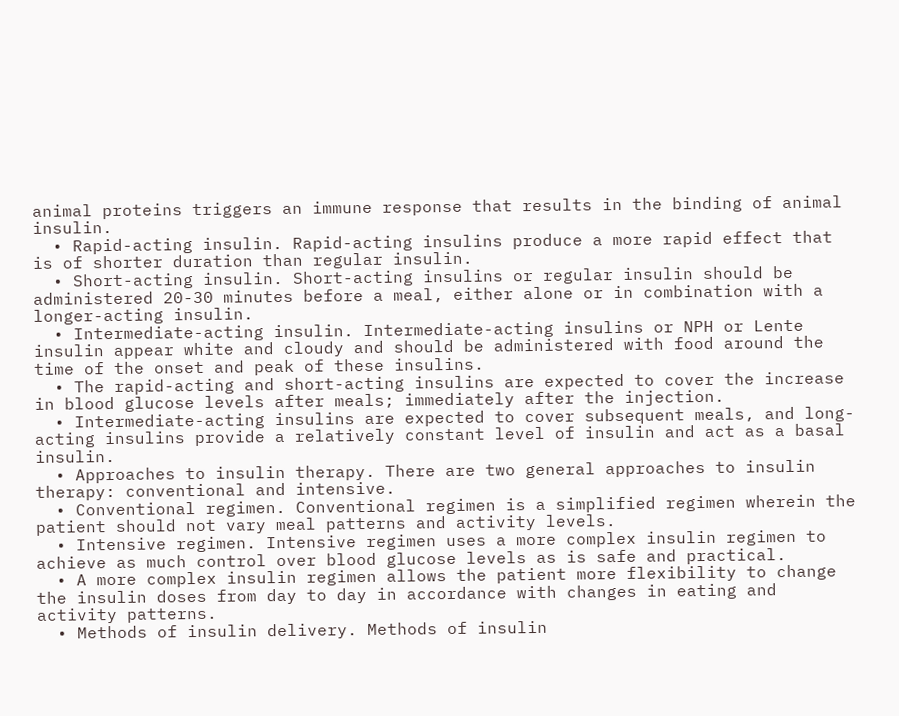animal proteins triggers an immune response that results in the binding of animal insulin.
  • Rapid-acting insulin. Rapid-acting insulins produce a more rapid effect that is of shorter duration than regular insulin.
  • Short-acting insulin. Short-acting insulins or regular insulin should be administered 20-30 minutes before a meal, either alone or in combination with a longer-acting insulin.
  • Intermediate-acting insulin. Intermediate-acting insulins or NPH or Lente insulin appear white and cloudy and should be administered with food around the time of the onset and peak of these insulins.
  • The rapid-acting and short-acting insulins are expected to cover the increase in blood glucose levels after meals; immediately after the injection.
  • Intermediate-acting insulins are expected to cover subsequent meals, and long-acting insulins provide a relatively constant level of insulin and act as a basal insulin.
  • Approaches to insulin therapy. There are two general approaches to insulin therapy: conventional and intensive.
  • Conventional regimen. Conventional regimen is a simplified regimen wherein the patient should not vary meal patterns and activity levels.
  • Intensive regimen. Intensive regimen uses a more complex insulin regimen to achieve as much control over blood glucose levels as is safe and practical.
  • A more complex insulin regimen allows the patient more flexibility to change the insulin doses from day to day in accordance with changes in eating and activity patterns.
  • Methods of insulin delivery. Methods of insulin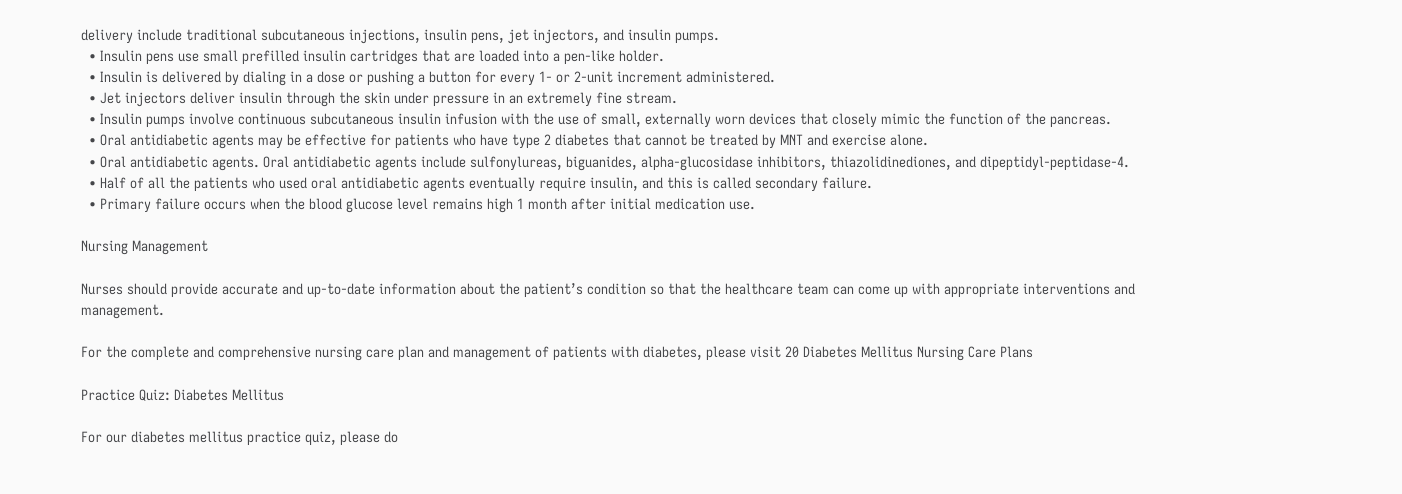delivery include traditional subcutaneous injections, insulin pens, jet injectors, and insulin pumps.
  • Insulin pens use small prefilled insulin cartridges that are loaded into a pen-like holder.
  • Insulin is delivered by dialing in a dose or pushing a button for every 1- or 2-unit increment administered.
  • Jet injectors deliver insulin through the skin under pressure in an extremely fine stream.
  • Insulin pumps involve continuous subcutaneous insulin infusion with the use of small, externally worn devices that closely mimic the function of the pancreas.
  • Oral antidiabetic agents may be effective for patients who have type 2 diabetes that cannot be treated by MNT and exercise alone.
  • Oral antidiabetic agents. Oral antidiabetic agents include sulfonylureas, biguanides, alpha-glucosidase inhibitors, thiazolidinediones, and dipeptidyl-peptidase-4.
  • Half of all the patients who used oral antidiabetic agents eventually require insulin, and this is called secondary failure.
  • Primary failure occurs when the blood glucose level remains high 1 month after initial medication use.

Nursing Management

Nurses should provide accurate and up-to-date information about the patient’s condition so that the healthcare team can come up with appropriate interventions and management.

For the complete and comprehensive nursing care plan and management of patients with diabetes, please visit 20 Diabetes Mellitus Nursing Care Plans

Practice Quiz: Diabetes Mellitus

For our diabetes mellitus practice quiz, please do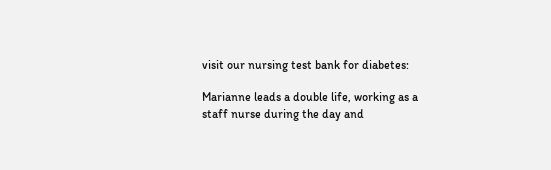visit our nursing test bank for diabetes:

Marianne leads a double life, working as a staff nurse during the day and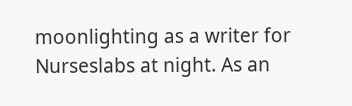moonlighting as a writer for Nurseslabs at night. As an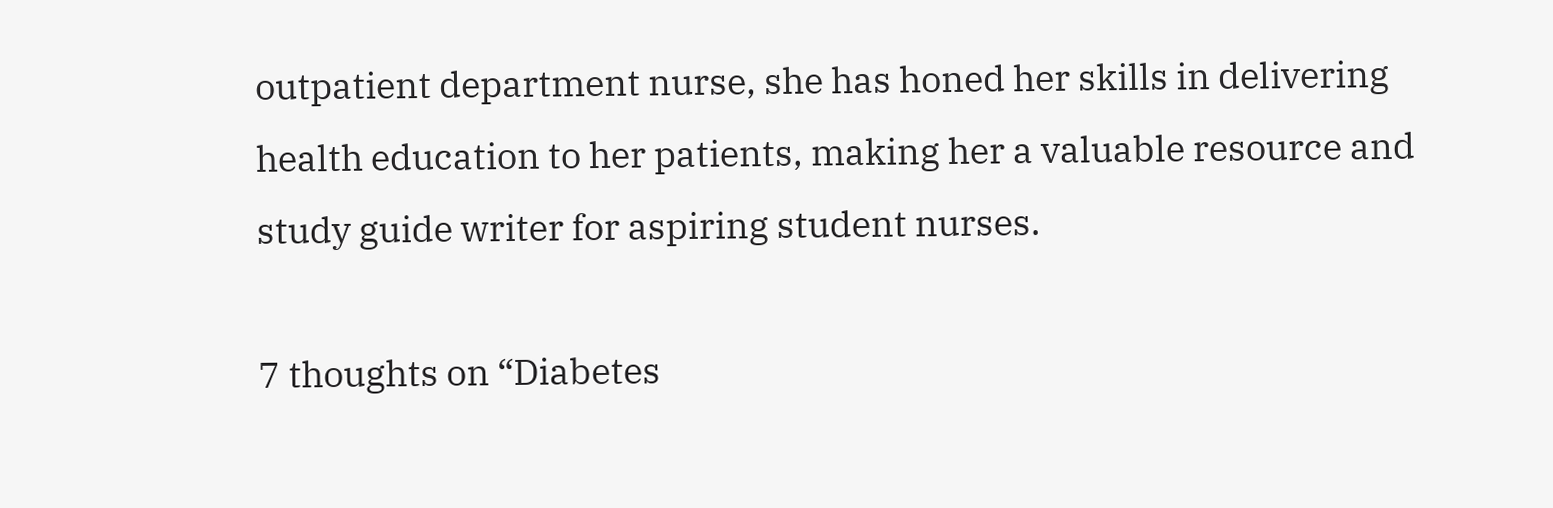outpatient department nurse, she has honed her skills in delivering health education to her patients, making her a valuable resource and study guide writer for aspiring student nurses.

7 thoughts on “Diabetes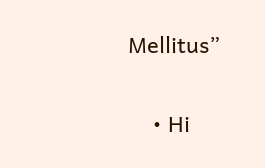Mellitus”

    • Hi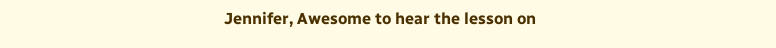Jennifer, Awesome to hear the lesson on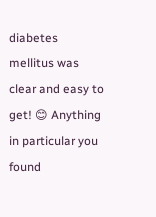diabetes mellitus was clear and easy to get! 😊 Anything in particular you found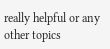really helpful or any other topics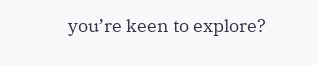you’re keen to explore?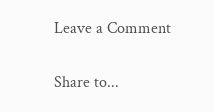Leave a Comment

Share to...